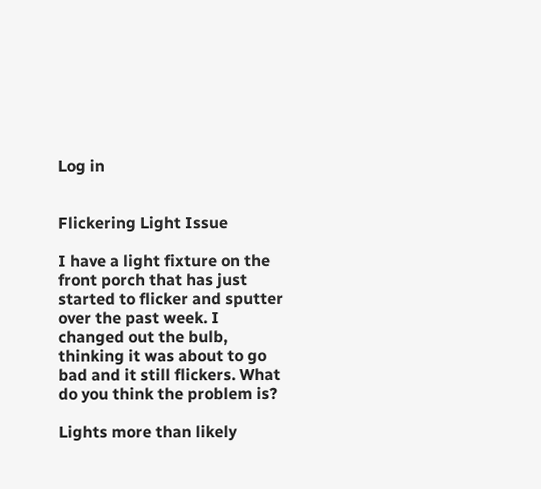Log in


Flickering Light Issue

I have a light fixture on the front porch that has just started to flicker and sputter over the past week. I changed out the bulb, thinking it was about to go bad and it still flickers. What do you think the problem is?

Lights more than likely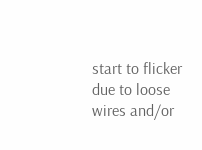start to flicker due to loose wires and/or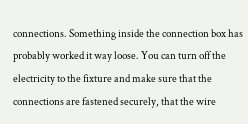connections. Something inside the connection box has probably worked it way loose. You can turn off the electricity to the fixture and make sure that the connections are fastened securely, that the wire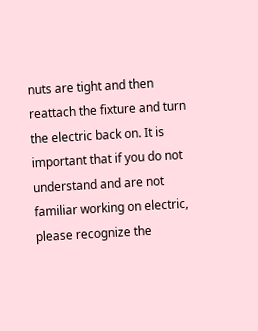nuts are tight and then reattach the fixture and turn the electric back on. It is important that if you do not understand and are not familiar working on electric, please recognize the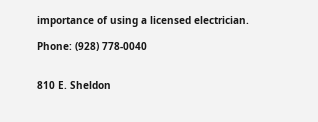importance of using a licensed electrician.

Phone: (928) 778-0040


810 E. Sheldon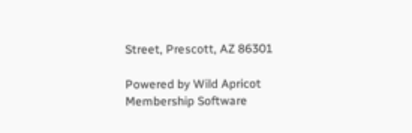Street, Prescott, AZ 86301

Powered by Wild Apricot Membership Software